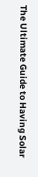The Ultimate Guide to Having Solar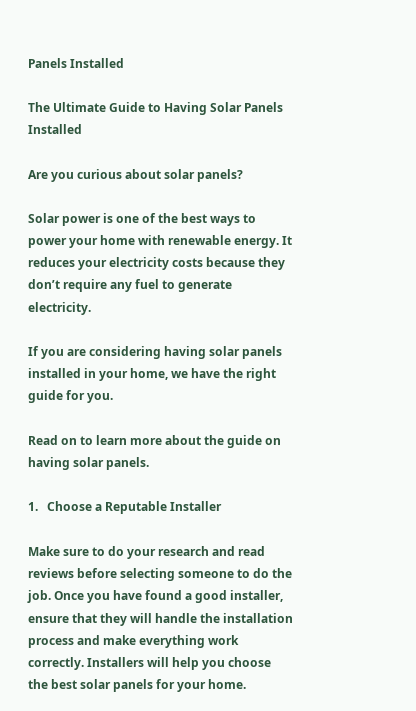Panels Installed

The Ultimate Guide to Having Solar Panels Installed

Are you curious about solar panels?

Solar power is one of the best ways to power your home with renewable energy. It reduces your electricity costs because they don’t require any fuel to generate electricity.

If you are considering having solar panels installed in your home, we have the right guide for you.

Read on to learn more about the guide on having solar panels.

1.   Choose a Reputable Installer

Make sure to do your research and read reviews before selecting someone to do the job. Once you have found a good installer, ensure that they will handle the installation process and make everything work correctly. Installers will help you choose the best solar panels for your home.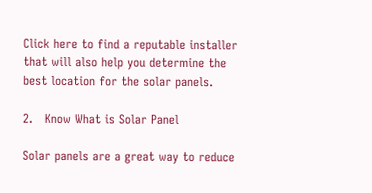Click here to find a reputable installer that will also help you determine the best location for the solar panels.

2.   Know What is Solar Panel

Solar panels are a great way to reduce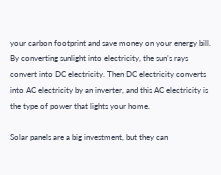your carbon footprint and save money on your energy bill. By converting sunlight into electricity, the sun’s rays convert into DC electricity. Then DC electricity converts into AC electricity by an inverter, and this AC electricity is the type of power that lights your home.

Solar panels are a big investment, but they can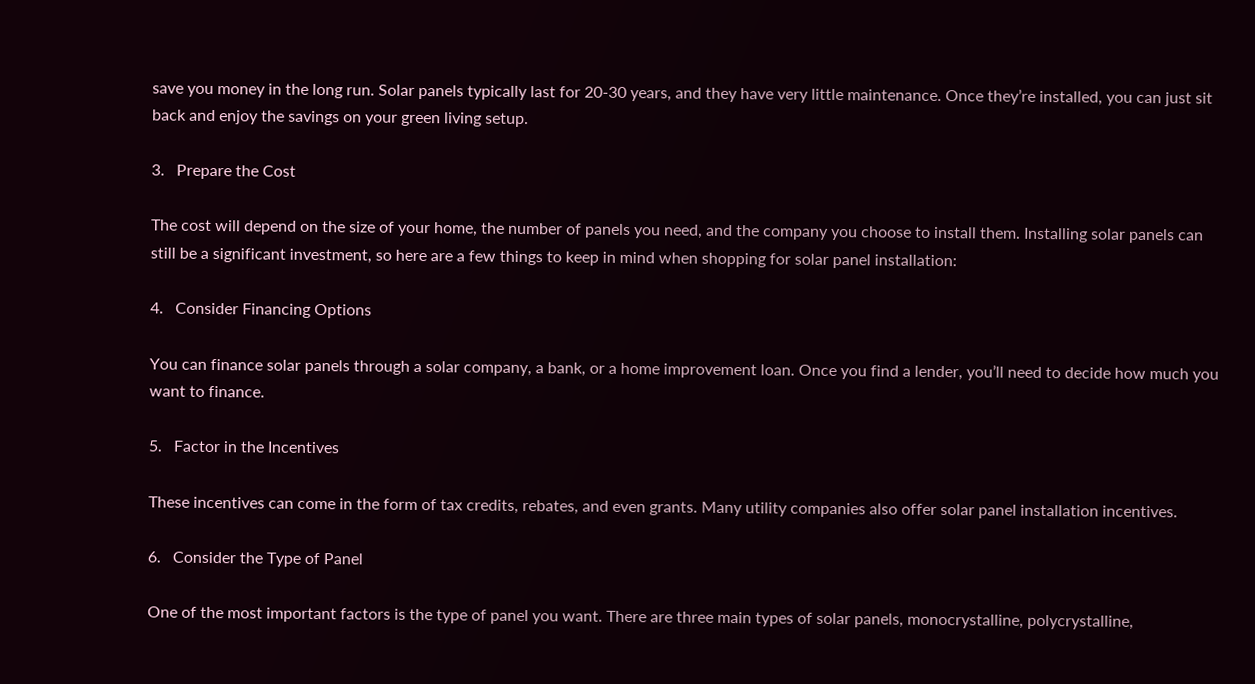save you money in the long run. Solar panels typically last for 20-30 years, and they have very little maintenance. Once they’re installed, you can just sit back and enjoy the savings on your green living setup.

3.   Prepare the Cost

The cost will depend on the size of your home, the number of panels you need, and the company you choose to install them. Installing solar panels can still be a significant investment, so here are a few things to keep in mind when shopping for solar panel installation:

4.   Consider Financing Options

You can finance solar panels through a solar company, a bank, or a home improvement loan. Once you find a lender, you’ll need to decide how much you want to finance.

5.   Factor in the Incentives

These incentives can come in the form of tax credits, rebates, and even grants. Many utility companies also offer solar panel installation incentives.

6.   Consider the Type of Panel

One of the most important factors is the type of panel you want. There are three main types of solar panels, monocrystalline, polycrystalline,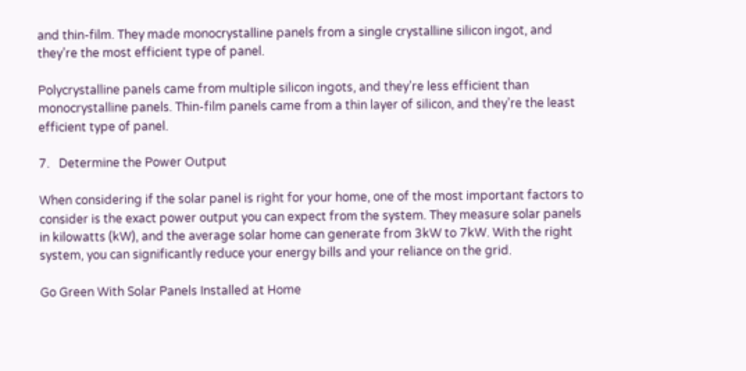and thin-film. They made monocrystalline panels from a single crystalline silicon ingot, and they’re the most efficient type of panel.

Polycrystalline panels came from multiple silicon ingots, and they’re less efficient than monocrystalline panels. Thin-film panels came from a thin layer of silicon, and they’re the least efficient type of panel.

7.   Determine the Power Output

When considering if the solar panel is right for your home, one of the most important factors to consider is the exact power output you can expect from the system. They measure solar panels in kilowatts (kW), and the average solar home can generate from 3kW to 7kW. With the right system, you can significantly reduce your energy bills and your reliance on the grid.

Go Green With Solar Panels Installed at Home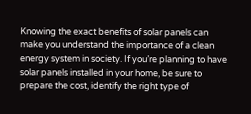Knowing the exact benefits of solar panels can make you understand the importance of a clean energy system in society. If you’re planning to have solar panels installed in your home, be sure to prepare the cost, identify the right type of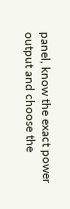panel, know the exact power output and choose the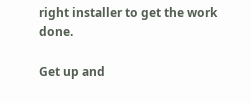right installer to get the work done.

Get up and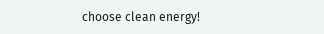choose clean energy!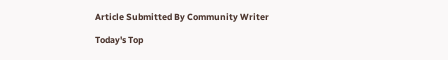Article Submitted By Community Writer

Today's Top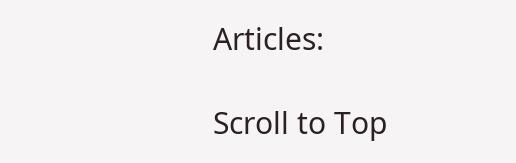Articles:

Scroll to Top